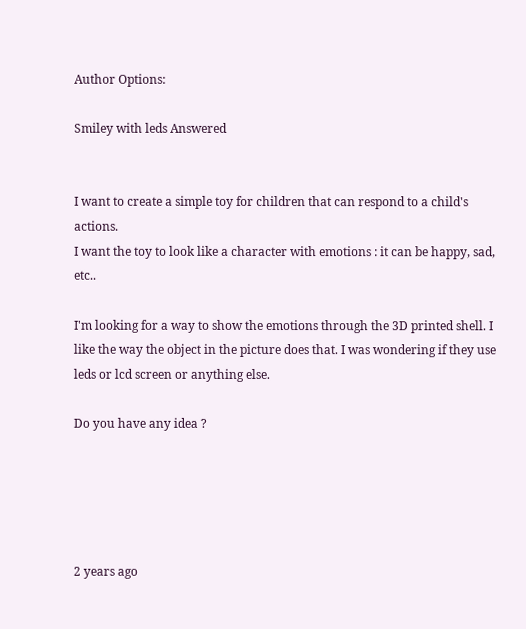Author Options:

Smiley with leds Answered


I want to create a simple toy for children that can respond to a child's actions.
I want the toy to look like a character with emotions : it can be happy, sad, etc..

I'm looking for a way to show the emotions through the 3D printed shell. I like the way the object in the picture does that. I was wondering if they use leds or lcd screen or anything else.

Do you have any idea ?





2 years ago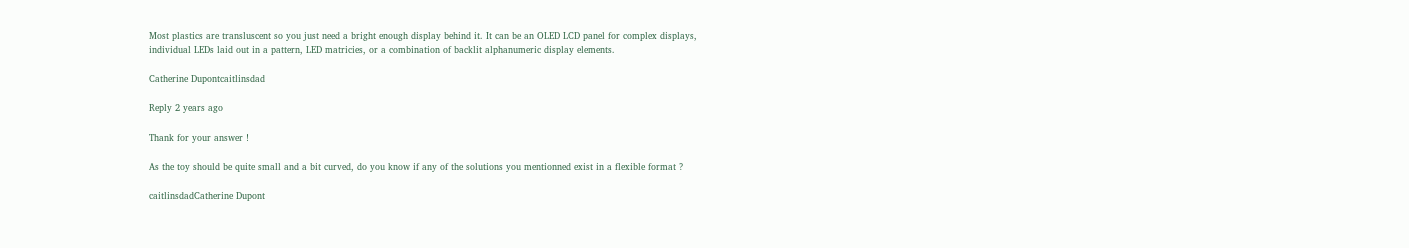Most plastics are transluscent so you just need a bright enough display behind it. It can be an OLED LCD panel for complex displays, individual LEDs laid out in a pattern, LED matricies, or a combination of backlit alphanumeric display elements.

Catherine Dupontcaitlinsdad

Reply 2 years ago

Thank for your answer !

As the toy should be quite small and a bit curved, do you know if any of the solutions you mentionned exist in a flexible format ?

caitlinsdadCatherine Dupont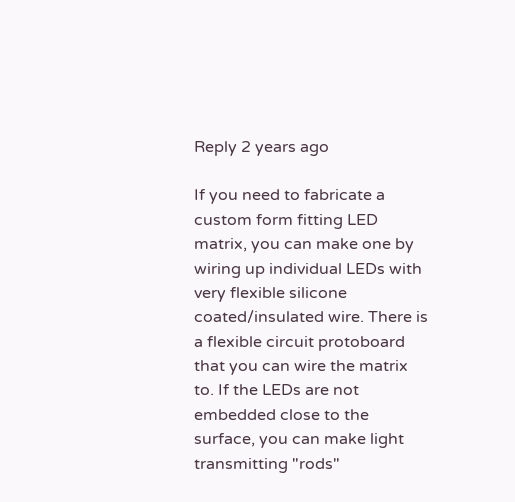Reply 2 years ago

If you need to fabricate a custom form fitting LED matrix, you can make one by wiring up individual LEDs with very flexible silicone coated/insulated wire. There is a flexible circuit protoboard that you can wire the matrix to. If the LEDs are not embedded close to the surface, you can make light transmitting "rods"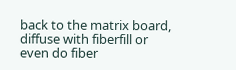back to the matrix board, diffuse with fiberfill or even do fiber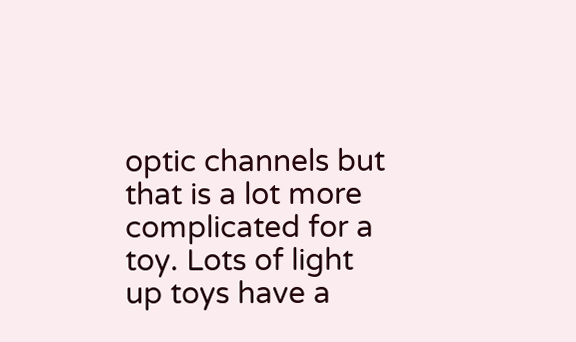optic channels but that is a lot more complicated for a toy. Lots of light up toys have a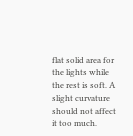flat solid area for the lights while the rest is soft. A slight curvature should not affect it too much.